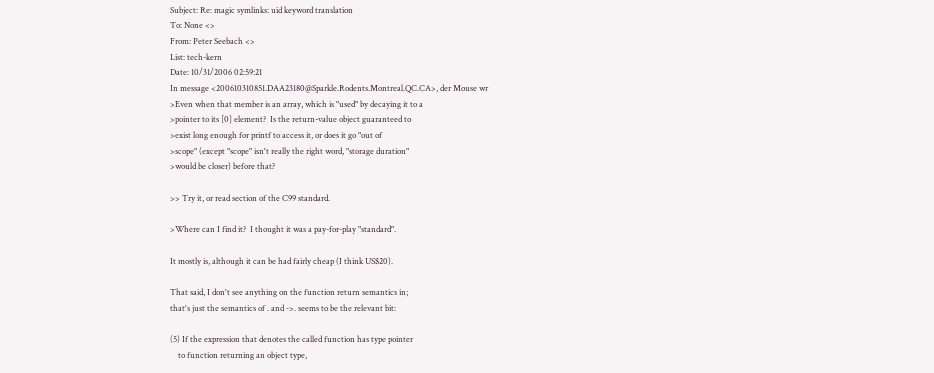Subject: Re: magic symlinks: uid keyword translation
To: None <>
From: Peter Seebach <>
List: tech-kern
Date: 10/31/2006 02:59:21
In message <200610310851.DAA23180@Sparkle.Rodents.Montreal.QC.CA>, der Mouse wr
>Even when that member is an array, which is "used" by decaying it to a
>pointer to its [0] element?  Is the return-value object guaranteed to
>exist long enough for printf to access it, or does it go "out of
>scope" (except "scope" isn't really the right word, "storage duration"
>would be closer) before that?

>> Try it, or read section of the C99 standard.

>Where can I find it?  I thought it was a pay-for-play "standard".

It mostly is, although it can be had fairly cheap (I think US$20).

That said, I don't see anything on the function return semantics in;
that's just the semantics of . and ->. seems to be the relevant bit:

(5) If the expression that denotes the called function has type pointer
    to function returning an object type,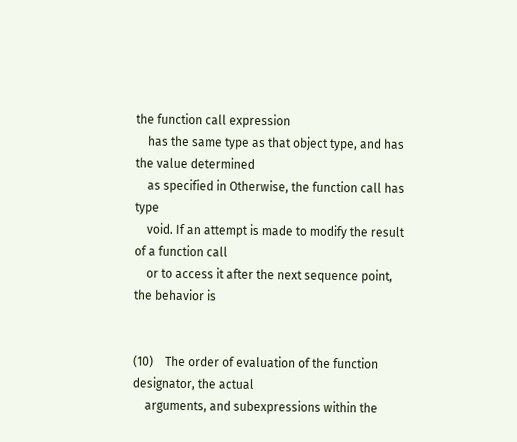the function call expression
    has the same type as that object type, and has the value determined
    as specified in Otherwise, the function call has type
    void. If an attempt is made to modify the result of a function call
    or to access it after the next sequence point, the behavior is


(10)    The order of evaluation of the function designator, the actual
    arguments, and subexpressions within the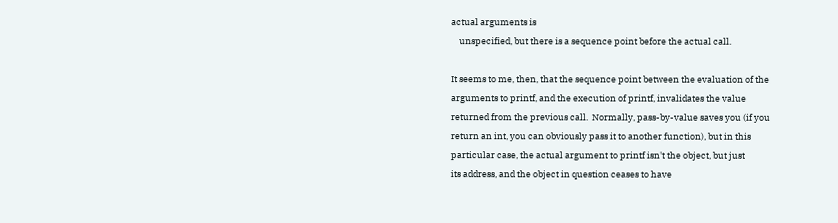actual arguments is
    unspecified, but there is a sequence point before the actual call.

It seems to me, then, that the sequence point between the evaluation of the
arguments to printf, and the execution of printf, invalidates the value
returned from the previous call.  Normally, pass-by-value saves you (if you
return an int, you can obviously pass it to another function), but in this
particular case, the actual argument to printf isn't the object, but just
its address, and the object in question ceases to have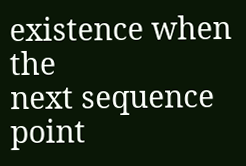existence when the
next sequence point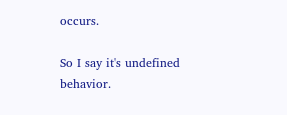occurs.

So I say it's undefined behavior.